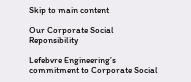Skip to main content

Our Corporate Social Reponsibility

Lefebvre Engineering’s commitment to Corporate Social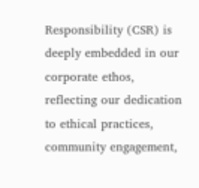Responsibility (CSR) is deeply embedded in our corporate ethos, reflecting our dedication to ethical practices, community engagement,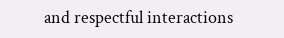and respectful interactions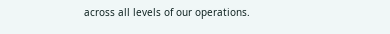across all levels of our operations.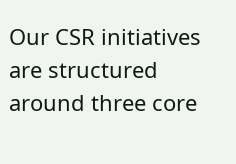Our CSR initiatives are structured around three core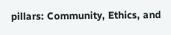pillars: Community, Ethics, and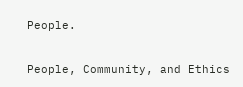People.

People, Community, and Ethics